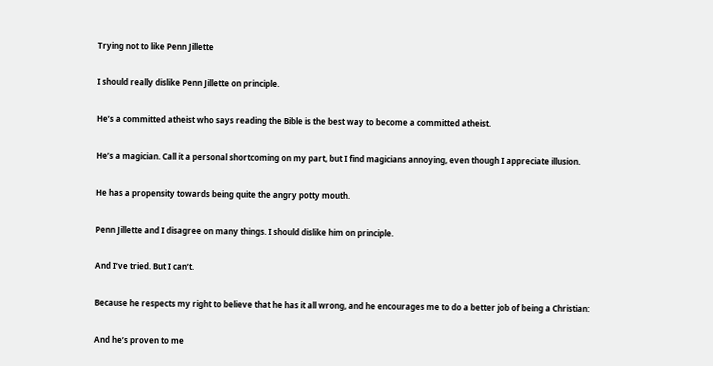Trying not to like Penn Jillette

I should really dislike Penn Jillette on principle.

He’s a committed atheist who says reading the Bible is the best way to become a committed atheist.

He’s a magician. Call it a personal shortcoming on my part, but I find magicians annoying, even though I appreciate illusion.

He has a propensity towards being quite the angry potty mouth.

Penn Jillette and I disagree on many things. I should dislike him on principle.

And I’ve tried. But I can’t.

Because he respects my right to believe that he has it all wrong, and he encourages me to do a better job of being a Christian:

And he’s proven to me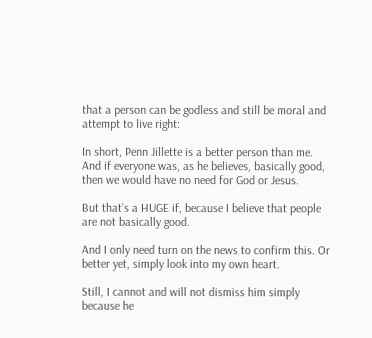that a person can be godless and still be moral and attempt to live right:

In short, Penn Jillette is a better person than me. And if everyone was, as he believes, basically good, then we would have no need for God or Jesus.

But that’s a HUGE if, because I believe that people are not basically good.

And I only need turn on the news to confirm this. Or better yet, simply look into my own heart.

Still, I cannot and will not dismiss him simply because he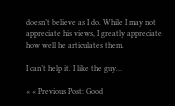doesn’t believe as I do. While I may not appreciate his views, I greatly appreciate how well he articulates them.

I can’t help it. I like the guy…

« « Previous Post: Good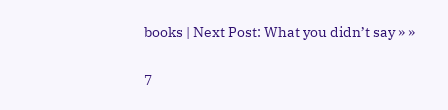books | Next Post: What you didn’t say » »

7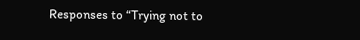Responses to “Trying not to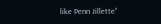like Penn Jillette”